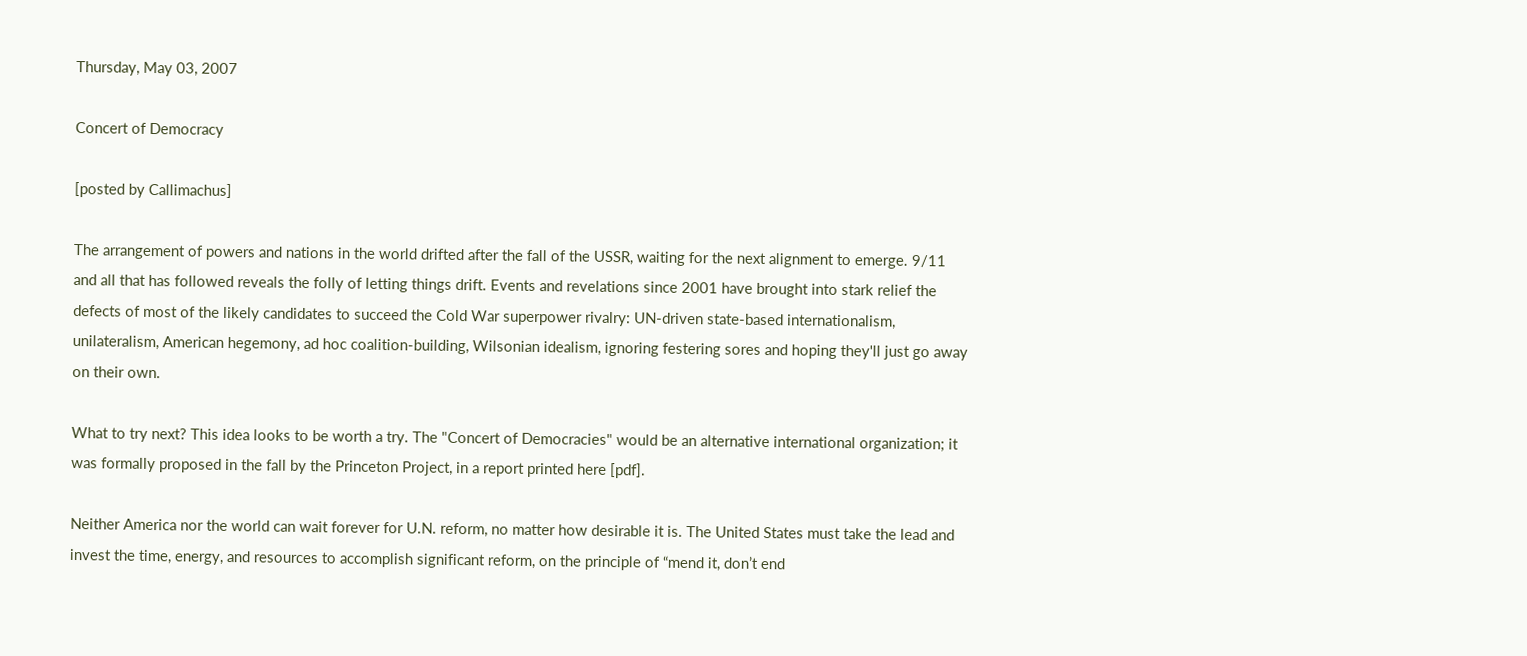Thursday, May 03, 2007

Concert of Democracy

[posted by Callimachus]

The arrangement of powers and nations in the world drifted after the fall of the USSR, waiting for the next alignment to emerge. 9/11 and all that has followed reveals the folly of letting things drift. Events and revelations since 2001 have brought into stark relief the defects of most of the likely candidates to succeed the Cold War superpower rivalry: UN-driven state-based internationalism, unilateralism, American hegemony, ad hoc coalition-building, Wilsonian idealism, ignoring festering sores and hoping they'll just go away on their own.

What to try next? This idea looks to be worth a try. The "Concert of Democracies" would be an alternative international organization; it was formally proposed in the fall by the Princeton Project, in a report printed here [pdf].

Neither America nor the world can wait forever for U.N. reform, no matter how desirable it is. The United States must take the lead and invest the time, energy, and resources to accomplish significant reform, on the principle of “mend it, don’t end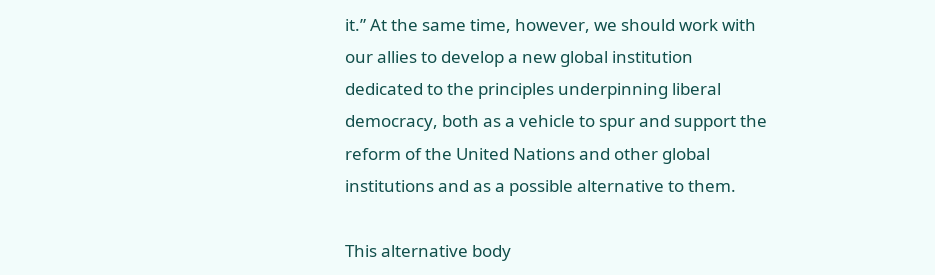it.” At the same time, however, we should work with our allies to develop a new global institution dedicated to the principles underpinning liberal democracy, both as a vehicle to spur and support the reform of the United Nations and other global institutions and as a possible alternative to them.

This alternative body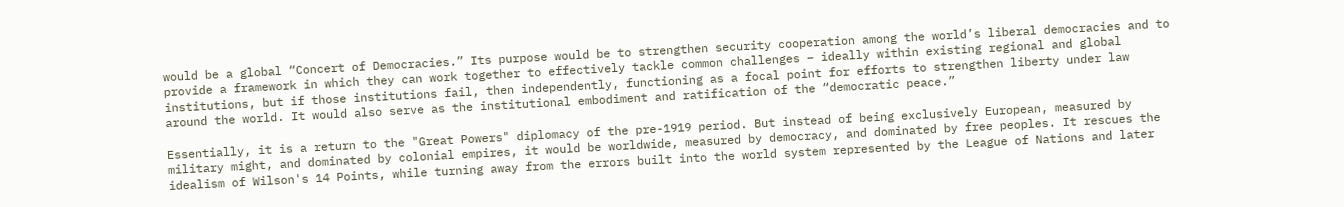would be a global “Concert of Democracies.” Its purpose would be to strengthen security cooperation among the world’s liberal democracies and to provide a framework in which they can work together to effectively tackle common challenges – ideally within existing regional and global institutions, but if those institutions fail, then independently, functioning as a focal point for efforts to strengthen liberty under law around the world. It would also serve as the institutional embodiment and ratification of the “democratic peace.”

Essentially, it is a return to the "Great Powers" diplomacy of the pre-1919 period. But instead of being exclusively European, measured by military might, and dominated by colonial empires, it would be worldwide, measured by democracy, and dominated by free peoples. It rescues the idealism of Wilson's 14 Points, while turning away from the errors built into the world system represented by the League of Nations and later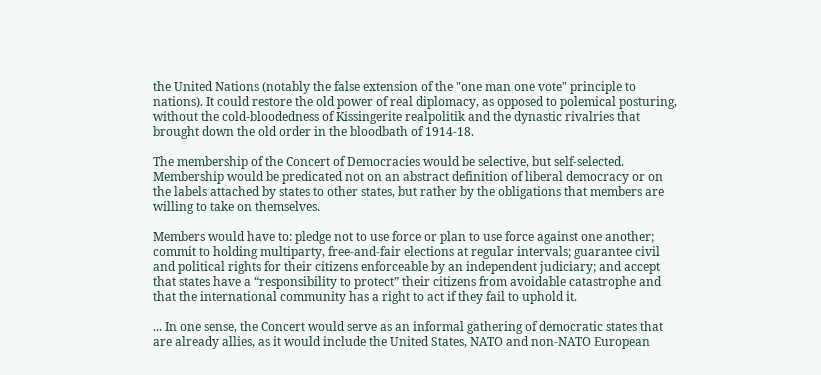the United Nations (notably the false extension of the "one man one vote" principle to nations). It could restore the old power of real diplomacy, as opposed to polemical posturing, without the cold-bloodedness of Kissingerite realpolitik and the dynastic rivalries that brought down the old order in the bloodbath of 1914-18.

The membership of the Concert of Democracies would be selective, but self-selected. Membership would be predicated not on an abstract definition of liberal democracy or on the labels attached by states to other states, but rather by the obligations that members are willing to take on themselves.

Members would have to: pledge not to use force or plan to use force against one another; commit to holding multiparty, free-and-fair elections at regular intervals; guarantee civil and political rights for their citizens enforceable by an independent judiciary; and accept that states have a “responsibility to protect” their citizens from avoidable catastrophe and that the international community has a right to act if they fail to uphold it.

... In one sense, the Concert would serve as an informal gathering of democratic states that are already allies, as it would include the United States, NATO and non-NATO European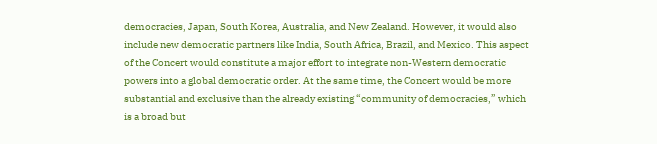democracies, Japan, South Korea, Australia, and New Zealand. However, it would also include new democratic partners like India, South Africa, Brazil, and Mexico. This aspect of the Concert would constitute a major effort to integrate non-Western democratic powers into a global democratic order. At the same time, the Concert would be more substantial and exclusive than the already existing “community of democracies,” which is a broad but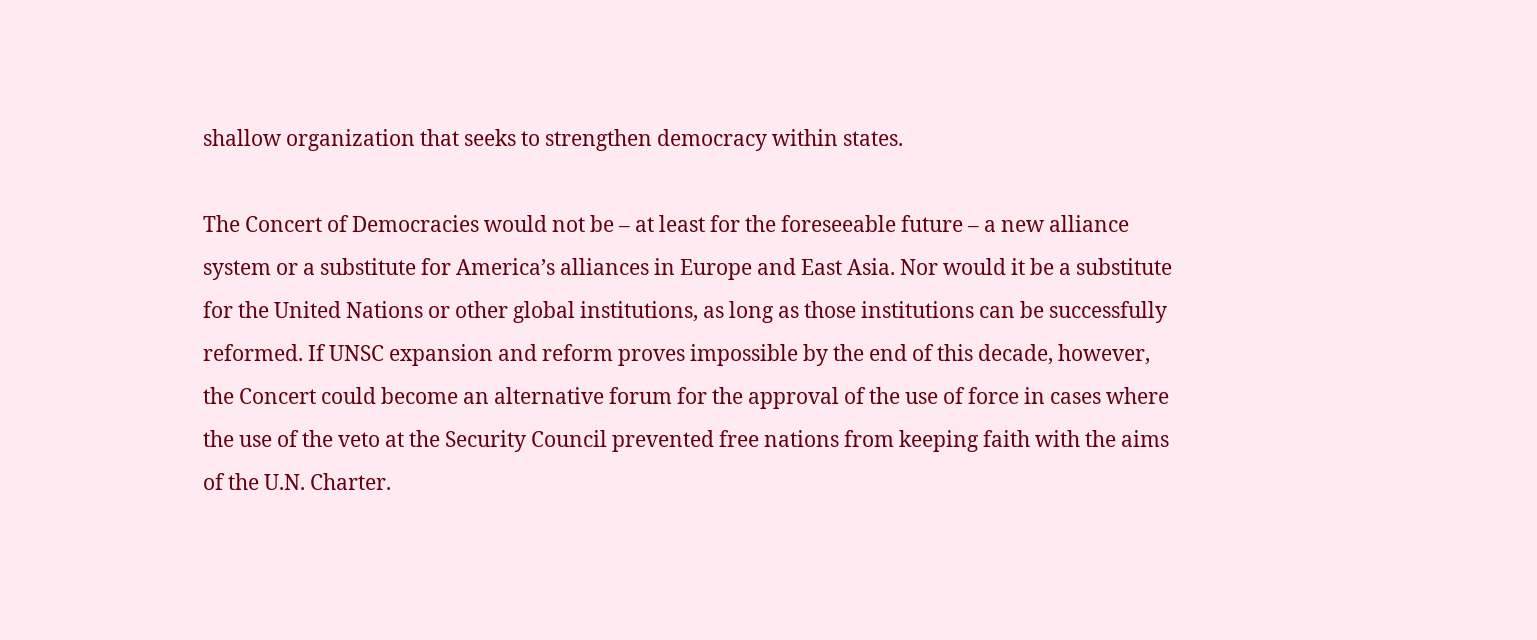shallow organization that seeks to strengthen democracy within states.

The Concert of Democracies would not be – at least for the foreseeable future – a new alliance system or a substitute for America’s alliances in Europe and East Asia. Nor would it be a substitute for the United Nations or other global institutions, as long as those institutions can be successfully reformed. If UNSC expansion and reform proves impossible by the end of this decade, however, the Concert could become an alternative forum for the approval of the use of force in cases where the use of the veto at the Security Council prevented free nations from keeping faith with the aims of the U.N. Charter.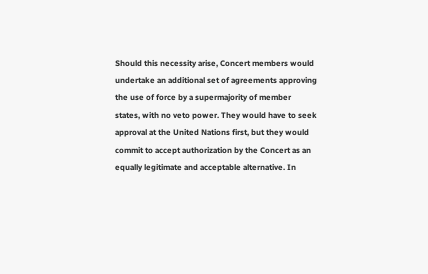Should this necessity arise, Concert members would undertake an additional set of agreements approving the use of force by a supermajority of member states, with no veto power. They would have to seek approval at the United Nations first, but they would commit to accept authorization by the Concert as an equally legitimate and acceptable alternative. In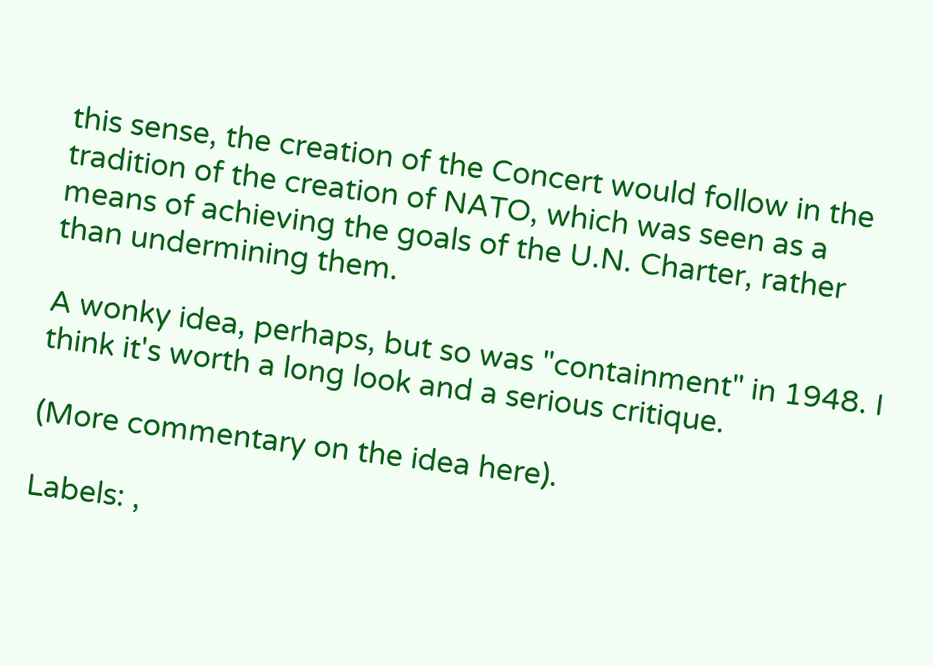this sense, the creation of the Concert would follow in the tradition of the creation of NATO, which was seen as a means of achieving the goals of the U.N. Charter, rather than undermining them.

A wonky idea, perhaps, but so was "containment" in 1948. I think it's worth a long look and a serious critique.

(More commentary on the idea here).

Labels: ,